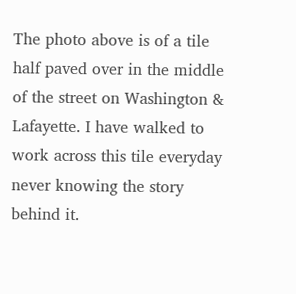The photo above is of a tile half paved over in the middle of the street on Washington & Lafayette. I have walked to work across this tile everyday never knowing the story behind it.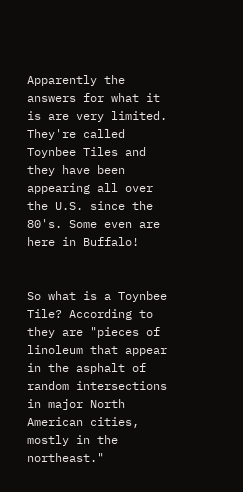Apparently the answers for what it is are very limited. They're called Toynbee Tiles and they have been appearing all over the U.S. since the 80's. Some even are here in Buffalo!


So what is a Toynbee Tile? According to  they are "pieces of linoleum that appear in the asphalt of random intersections in major North American cities, mostly in the northeast."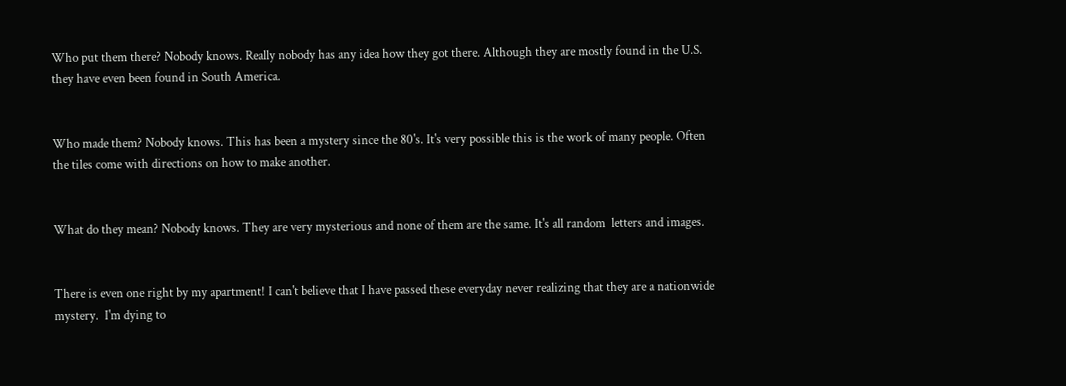Who put them there? Nobody knows. Really nobody has any idea how they got there. Although they are mostly found in the U.S. they have even been found in South America.


Who made them? Nobody knows. This has been a mystery since the 80's. It's very possible this is the work of many people. Often the tiles come with directions on how to make another.


What do they mean? Nobody knows. They are very mysterious and none of them are the same. It's all random  letters and images.


There is even one right by my apartment! I can't believe that I have passed these everyday never realizing that they are a nationwide mystery.  I'm dying to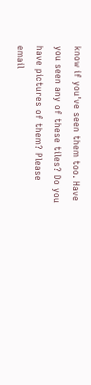know if you've seen them too. Have you seen any of these tiles? Do you have pictures of them? Please email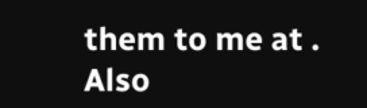them to me at . Also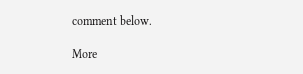comment below.

More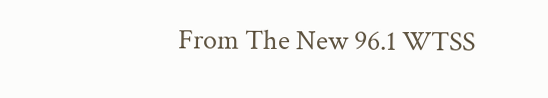From The New 96.1 WTSS